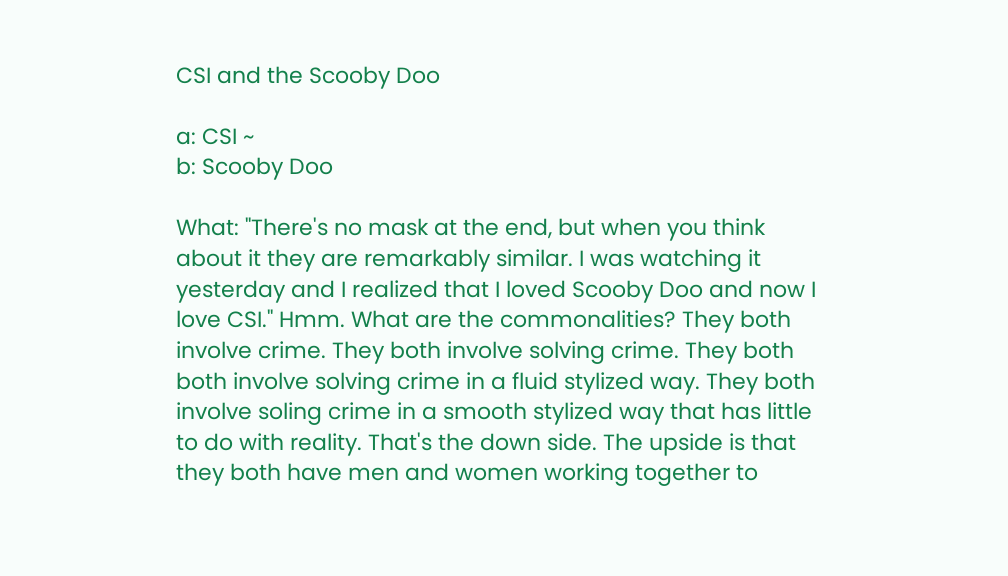CSI and the Scooby Doo

a: CSI ~
b: Scooby Doo

What: "There's no mask at the end, but when you think about it they are remarkably similar. I was watching it yesterday and I realized that I loved Scooby Doo and now I love CSI." Hmm. What are the commonalities? They both involve crime. They both involve solving crime. They both both involve solving crime in a fluid stylized way. They both involve soling crime in a smooth stylized way that has little to do with reality. That's the down side. The upside is that they both have men and women working together to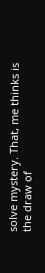solve mystery. That, me thinks is the draw of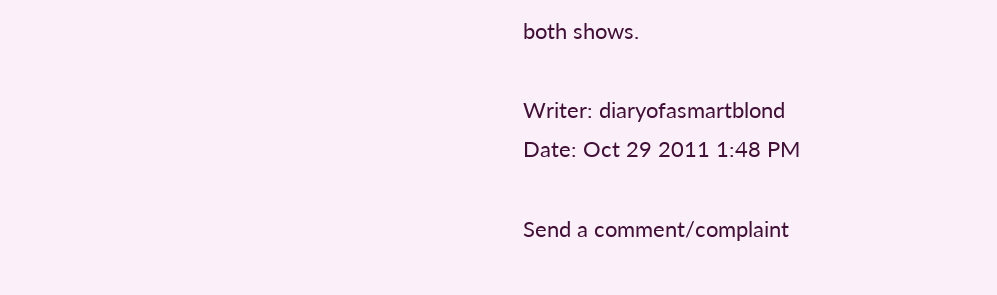both shows.

Writer: diaryofasmartblond
Date: Oct 29 2011 1:48 PM

Send a comment/complaint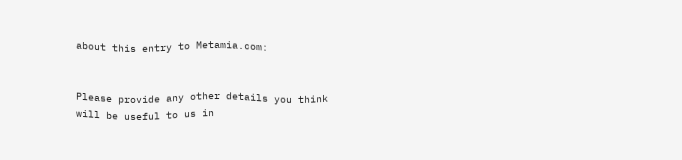about this entry to Metamia.com:


Please provide any other details you think
will be useful to us in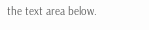the text area below.